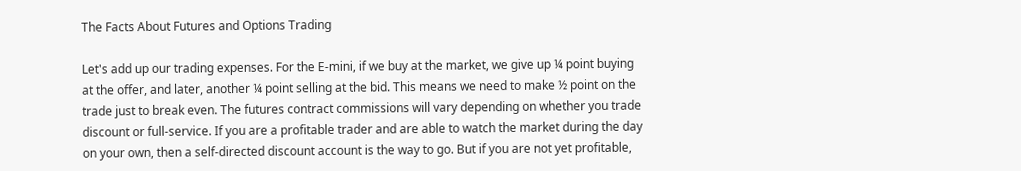The Facts About Futures and Options Trading

Let's add up our trading expenses. For the E-mini, if we buy at the market, we give up ¼ point buying at the offer, and later, another ¼ point selling at the bid. This means we need to make ½ point on the trade just to break even. The futures contract commissions will vary depending on whether you trade discount or full-service. If you are a profitable trader and are able to watch the market during the day on your own, then a self-directed discount account is the way to go. But if you are not yet profitable,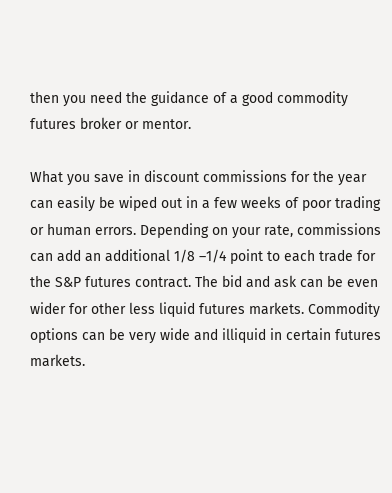then you need the guidance of a good commodity futures broker or mentor.

What you save in discount commissions for the year can easily be wiped out in a few weeks of poor trading or human errors. Depending on your rate, commissions can add an additional 1/8 –1/4 point to each trade for the S&P futures contract. The bid and ask can be even wider for other less liquid futures markets. Commodity options can be very wide and illiquid in certain futures markets.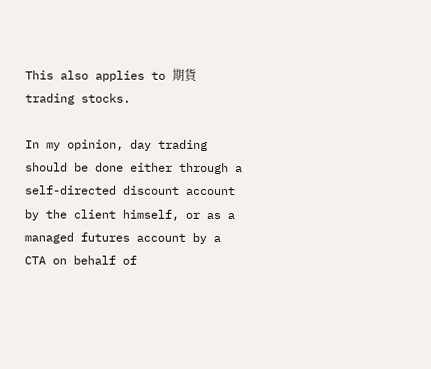This also applies to 期貨 trading stocks.

In my opinion, day trading should be done either through a self-directed discount account by the client himself, or as a managed futures account by a CTA on behalf of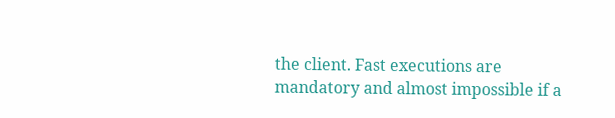the client. Fast executions are mandatory and almost impossible if a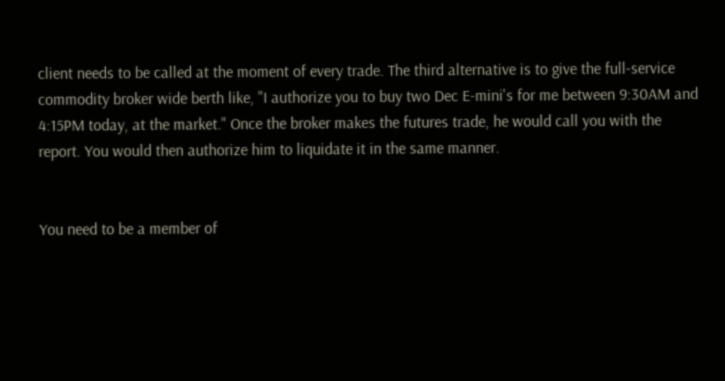client needs to be called at the moment of every trade. The third alternative is to give the full-service commodity broker wide berth like, "I authorize you to buy two Dec E-mini's for me between 9:30AM and 4:15PM today, at the market." Once the broker makes the futures trade, he would call you with the report. You would then authorize him to liquidate it in the same manner.


You need to be a member of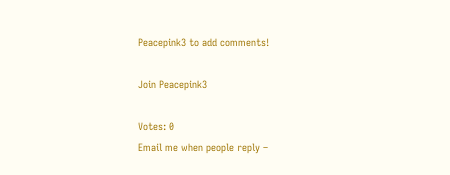Peacepink3 to add comments!

Join Peacepink3

Votes: 0
Email me when people reply –